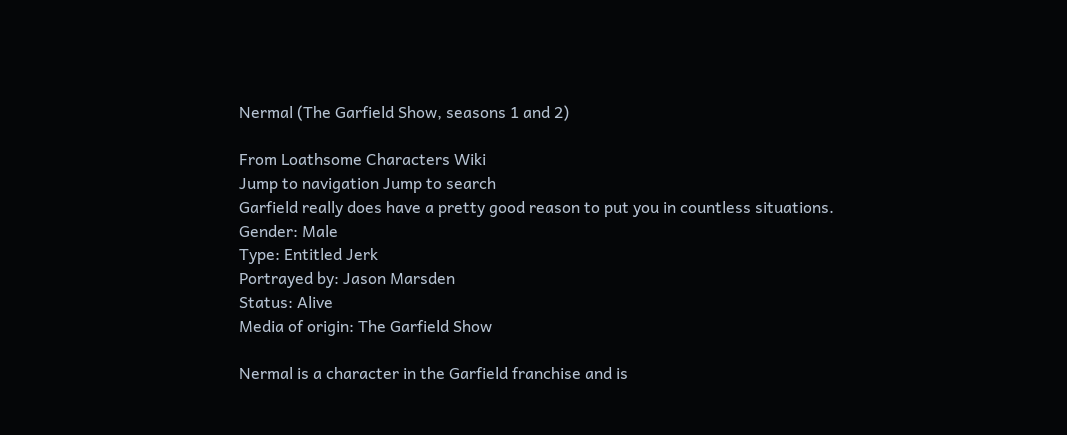Nermal (The Garfield Show, seasons 1 and 2)

From Loathsome Characters Wiki
Jump to navigation Jump to search
Garfield really does have a pretty good reason to put you in countless situations.
Gender: Male
Type: Entitled Jerk
Portrayed by: Jason Marsden
Status: Alive
Media of origin: The Garfield Show

Nermal is a character in the Garfield franchise and is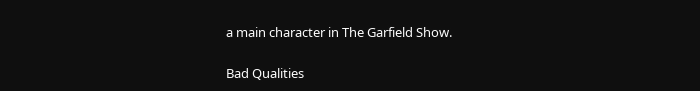a main character in The Garfield Show.

Bad Qualities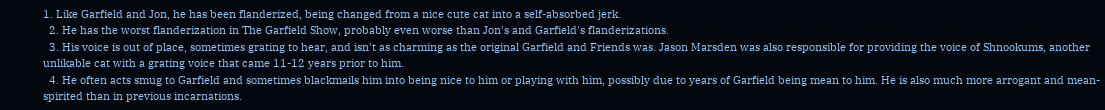1. Like Garfield and Jon, he has been flanderized, being changed from a nice cute cat into a self-absorbed jerk.
  2. He has the worst flanderization in The Garfield Show, probably even worse than Jon's and Garfield's flanderizations.
  3. His voice is out of place, sometimes grating to hear, and isn't as charming as the original Garfield and Friends was. Jason Marsden was also responsible for providing the voice of Shnookums, another unlikable cat with a grating voice that came 11-12 years prior to him.
  4. He often acts smug to Garfield and sometimes blackmails him into being nice to him or playing with him, possibly due to years of Garfield being mean to him. He is also much more arrogant and mean-spirited than in previous incarnations.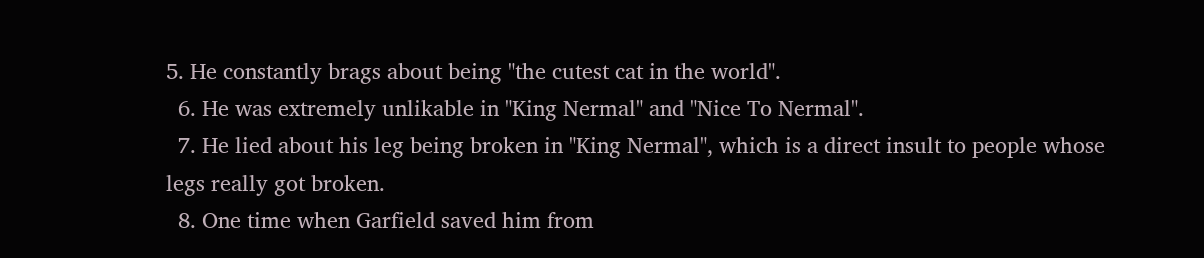5. He constantly brags about being "the cutest cat in the world".
  6. He was extremely unlikable in "King Nermal" and "Nice To Nermal".
  7. He lied about his leg being broken in "King Nermal", which is a direct insult to people whose legs really got broken.
  8. One time when Garfield saved him from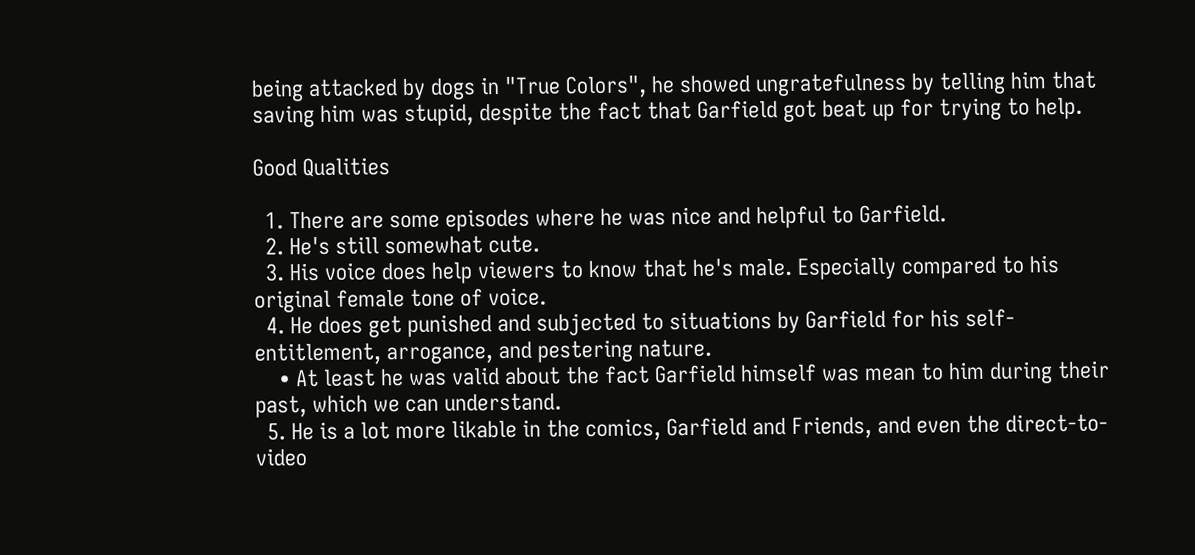being attacked by dogs in "True Colors", he showed ungratefulness by telling him that saving him was stupid, despite the fact that Garfield got beat up for trying to help.

Good Qualities

  1. There are some episodes where he was nice and helpful to Garfield.
  2. He's still somewhat cute.
  3. His voice does help viewers to know that he's male. Especially compared to his original female tone of voice.
  4. He does get punished and subjected to situations by Garfield for his self-entitlement, arrogance, and pestering nature.
    • At least he was valid about the fact Garfield himself was mean to him during their past, which we can understand.
  5. He is a lot more likable in the comics, Garfield and Friends, and even the direct-to-video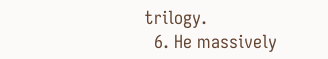trilogy.
  6. He massively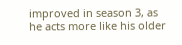improved in season 3, as he acts more like his older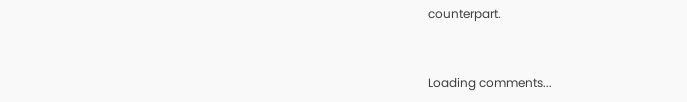counterpart.


Loading comments...